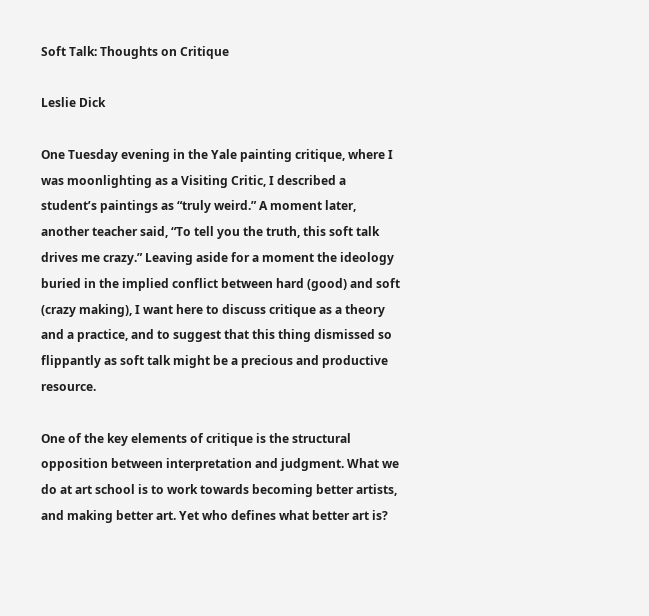Soft Talk: Thoughts on Critique

Leslie Dick

One Tuesday evening in the Yale painting critique, where I was moonlighting as a Visiting Critic, I described a student’s paintings as “truly weird.” A moment later, another teacher said, “To tell you the truth, this soft talk drives me crazy.” Leaving aside for a moment the ideology buried in the implied conflict between hard (good) and soft (crazy making), I want here to discuss critique as a theory and a practice, and to suggest that this thing dismissed so flippantly as soft talk might be a precious and productive resource.

One of the key elements of critique is the structural opposition between interpretation and judgment. What we do at art school is to work towards becoming better artists, and making better art. Yet who defines what better art is?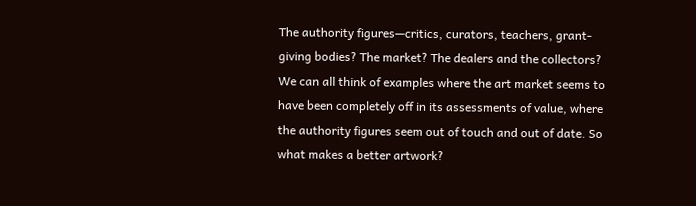The authority figures—critics, curators, teachers, grant-giving bodies? The market? The dealers and the collectors? We can all think of examples where the art market seems to have been completely off in its assessments of value, where the authority figures seem out of touch and out of date. So what makes a better artwork?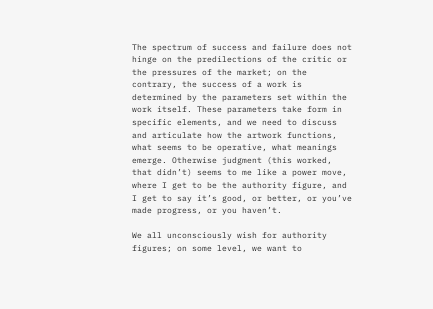The spectrum of success and failure does not hinge on the predilections of the critic or the pressures of the market; on the contrary, the success of a work is determined by the parameters set within the work itself. These parameters take form in specific elements, and we need to discuss and articulate how the artwork functions, what seems to be operative, what meanings emerge. Otherwise judgment (this worked, that didn’t) seems to me like a power move, where I get to be the authority figure, and I get to say it’s good, or better, or you’ve made progress, or you haven’t.

We all unconsciously wish for authority figures; on some level, we want to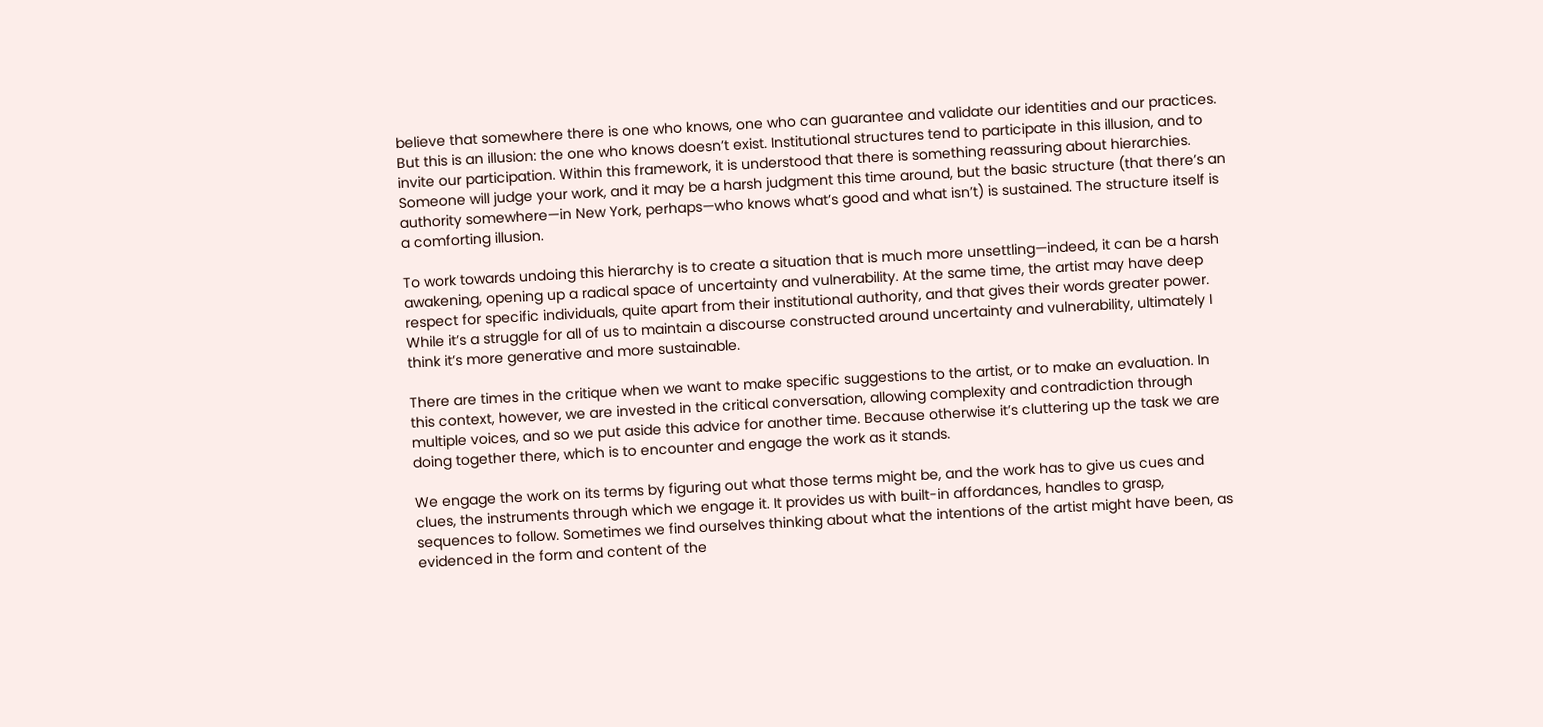believe that somewhere there is one who knows, one who can guarantee and validate our identities and our practices. But this is an illusion: the one who knows doesn’t exist. Institutional structures tend to participate in this illusion, and to invite our participation. Within this framework, it is understood that there is something reassuring about hierarchies. Someone will judge your work, and it may be a harsh judgment this time around, but the basic structure (that there’s an authority somewhere—in New York, perhaps—who knows what’s good and what isn’t) is sustained. The structure itself is a comforting illusion.

To work towards undoing this hierarchy is to create a situation that is much more unsettling—indeed, it can be a harsh awakening, opening up a radical space of uncertainty and vulnerability. At the same time, the artist may have deep respect for specific individuals, quite apart from their institutional authority, and that gives their words greater power. While it’s a struggle for all of us to maintain a discourse constructed around uncertainty and vulnerability, ultimately I think it’s more generative and more sustainable.

There are times in the critique when we want to make specific suggestions to the artist, or to make an evaluation. In this context, however, we are invested in the critical conversation, allowing complexity and contradiction through multiple voices, and so we put aside this advice for another time. Because otherwise it’s cluttering up the task we are doing together there, which is to encounter and engage the work as it stands.

We engage the work on its terms by figuring out what those terms might be, and the work has to give us cues and clues, the instruments through which we engage it. It provides us with built-in affordances, handles to grasp, sequences to follow. Sometimes we find ourselves thinking about what the intentions of the artist might have been, as evidenced in the form and content of the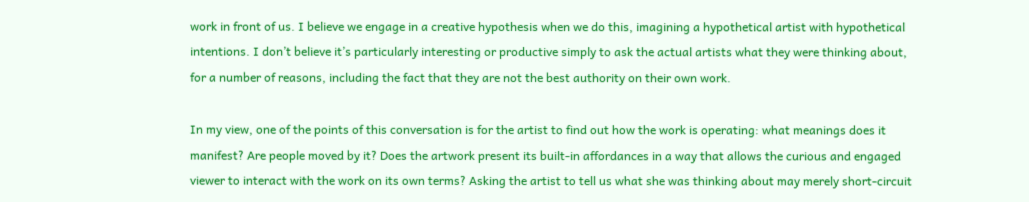work in front of us. I believe we engage in a creative hypothesis when we do this, imagining a hypothetical artist with hypothetical intentions. I don’t believe it’s particularly interesting or productive simply to ask the actual artists what they were thinking about, for a number of reasons, including the fact that they are not the best authority on their own work.

In my view, one of the points of this conversation is for the artist to find out how the work is operating: what meanings does it manifest? Are people moved by it? Does the artwork present its built-in affordances in a way that allows the curious and engaged viewer to interact with the work on its own terms? Asking the artist to tell us what she was thinking about may merely short-circuit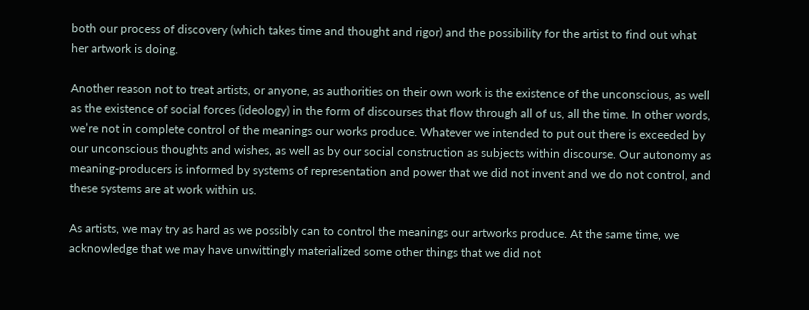both our process of discovery (which takes time and thought and rigor) and the possibility for the artist to find out what her artwork is doing.

Another reason not to treat artists, or anyone, as authorities on their own work is the existence of the unconscious, as well as the existence of social forces (ideology) in the form of discourses that flow through all of us, all the time. In other words, we’re not in complete control of the meanings our works produce. Whatever we intended to put out there is exceeded by our unconscious thoughts and wishes, as well as by our social construction as subjects within discourse. Our autonomy as meaning-producers is informed by systems of representation and power that we did not invent and we do not control, and these systems are at work within us.

As artists, we may try as hard as we possibly can to control the meanings our artworks produce. At the same time, we acknowledge that we may have unwittingly materialized some other things that we did not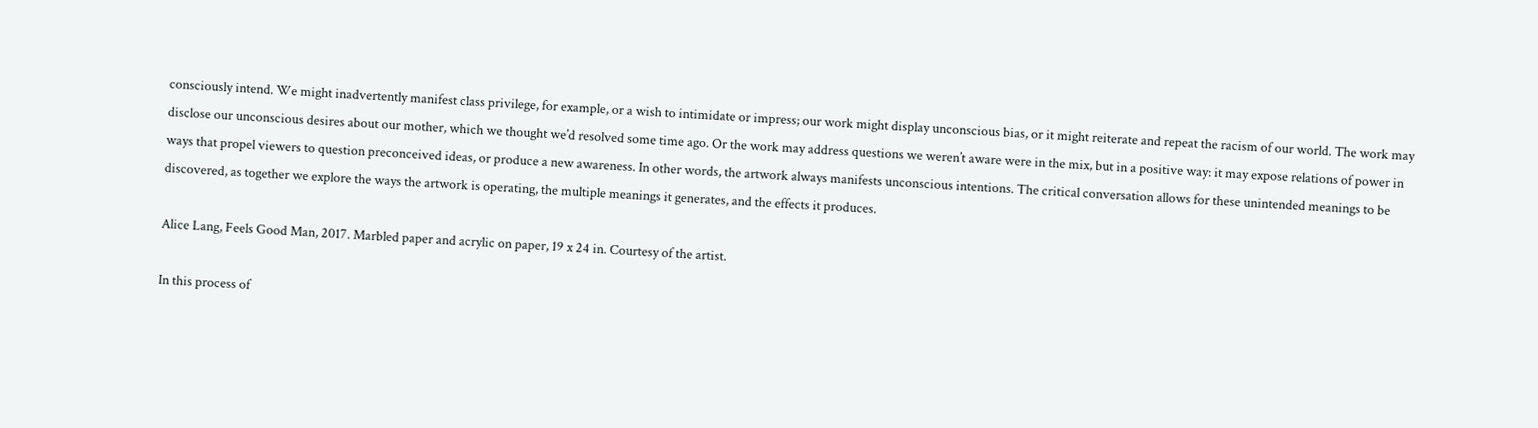consciously intend. We might inadvertently manifest class privilege, for example, or a wish to intimidate or impress; our work might display unconscious bias, or it might reiterate and repeat the racism of our world. The work may disclose our unconscious desires about our mother, which we thought we’d resolved some time ago. Or the work may address questions we weren’t aware were in the mix, but in a positive way: it may expose relations of power in ways that propel viewers to question preconceived ideas, or produce a new awareness. In other words, the artwork always manifests unconscious intentions. The critical conversation allows for these unintended meanings to be discovered, as together we explore the ways the artwork is operating, the multiple meanings it generates, and the effects it produces.

Alice Lang, Feels Good Man, 2017. Marbled paper and acrylic on paper, 19 x 24 in. Courtesy of the artist.

In this process of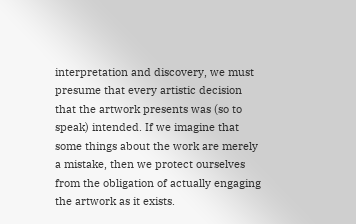interpretation and discovery, we must presume that every artistic decision that the artwork presents was (so to speak) intended. If we imagine that some things about the work are merely a mistake, then we protect ourselves from the obligation of actually engaging the artwork as it exists.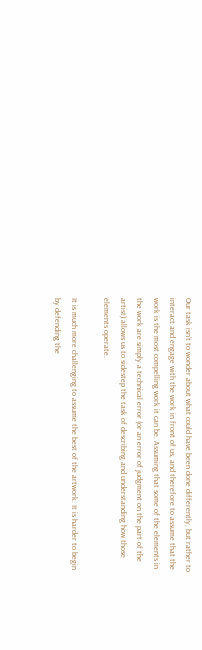Our task isn’t to wonder about what could have been done differently, but rather to interact and engage with the work in front of us, and therefore to assume that the work is the most compelling work it can be. Assuming that some of the elements in the work are simply a technical error (or an error of judgment on the part of the artist) allows us to sidestep the task of describing and understanding how those elements operate.

It is much more challenging to assume the best of the artwork. It is harder to begin by defending the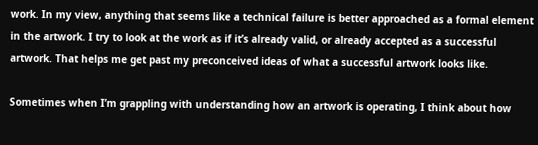work. In my view, anything that seems like a technical failure is better approached as a formal element in the artwork. I try to look at the work as if it’s already valid, or already accepted as a successful artwork. That helps me get past my preconceived ideas of what a successful artwork looks like.

Sometimes when I’m grappling with understanding how an artwork is operating, I think about how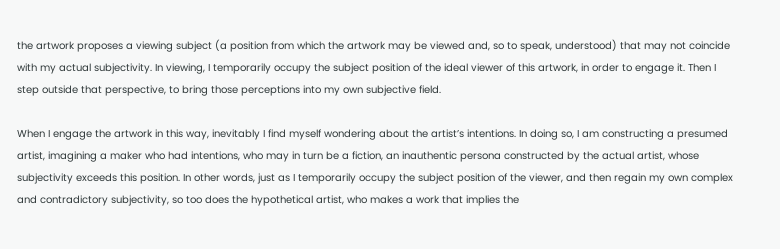the artwork proposes a viewing subject (a position from which the artwork may be viewed and, so to speak, understood) that may not coincide with my actual subjectivity. In viewing, I temporarily occupy the subject position of the ideal viewer of this artwork, in order to engage it. Then I step outside that perspective, to bring those perceptions into my own subjective field.

When I engage the artwork in this way, inevitably I find myself wondering about the artist’s intentions. In doing so, I am constructing a presumed artist, imagining a maker who had intentions, who may in turn be a fiction, an inauthentic persona constructed by the actual artist, whose subjectivity exceeds this position. In other words, just as I temporarily occupy the subject position of the viewer, and then regain my own complex and contradictory subjectivity, so too does the hypothetical artist, who makes a work that implies the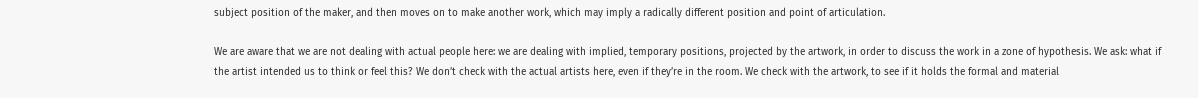subject position of the maker, and then moves on to make another work, which may imply a radically different position and point of articulation.

We are aware that we are not dealing with actual people here: we are dealing with implied, temporary positions, projected by the artwork, in order to discuss the work in a zone of hypothesis. We ask: what if the artist intended us to think or feel this? We don’t check with the actual artists here, even if they’re in the room. We check with the artwork, to see if it holds the formal and material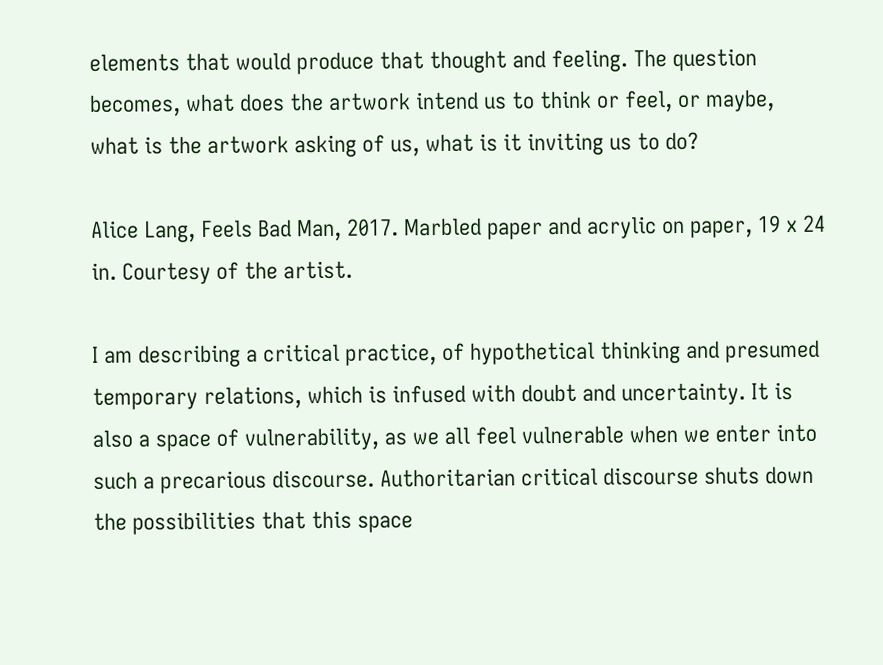elements that would produce that thought and feeling. The question becomes, what does the artwork intend us to think or feel, or maybe, what is the artwork asking of us, what is it inviting us to do?

Alice Lang, Feels Bad Man, 2017. Marbled paper and acrylic on paper, 19 x 24 in. Courtesy of the artist.

I am describing a critical practice, of hypothetical thinking and presumed temporary relations, which is infused with doubt and uncertainty. It is also a space of vulnerability, as we all feel vulnerable when we enter into such a precarious discourse. Authoritarian critical discourse shuts down the possibilities that this space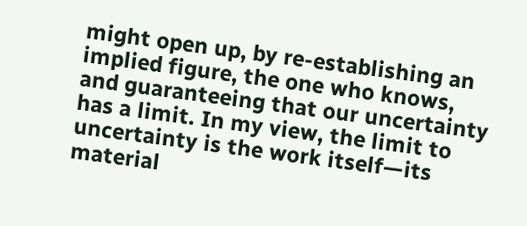might open up, by re-establishing an implied figure, the one who knows, and guaranteeing that our uncertainty has a limit. In my view, the limit to uncertainty is the work itself—its material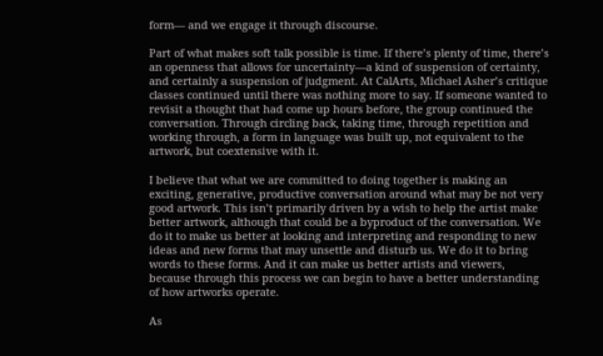form— and we engage it through discourse.

Part of what makes soft talk possible is time. If there’s plenty of time, there’s an openness that allows for uncertainty—a kind of suspension of certainty, and certainly a suspension of judgment. At CalArts, Michael Asher’s critique classes continued until there was nothing more to say. If someone wanted to revisit a thought that had come up hours before, the group continued the conversation. Through circling back, taking time, through repetition and working through, a form in language was built up, not equivalent to the artwork, but coextensive with it.

I believe that what we are committed to doing together is making an exciting, generative, productive conversation around what may be not very good artwork. This isn’t primarily driven by a wish to help the artist make better artwork, although that could be a byproduct of the conversation. We do it to make us better at looking and interpreting and responding to new ideas and new forms that may unsettle and disturb us. We do it to bring words to these forms. And it can make us better artists and viewers, because through this process we can begin to have a better understanding of how artworks operate.

As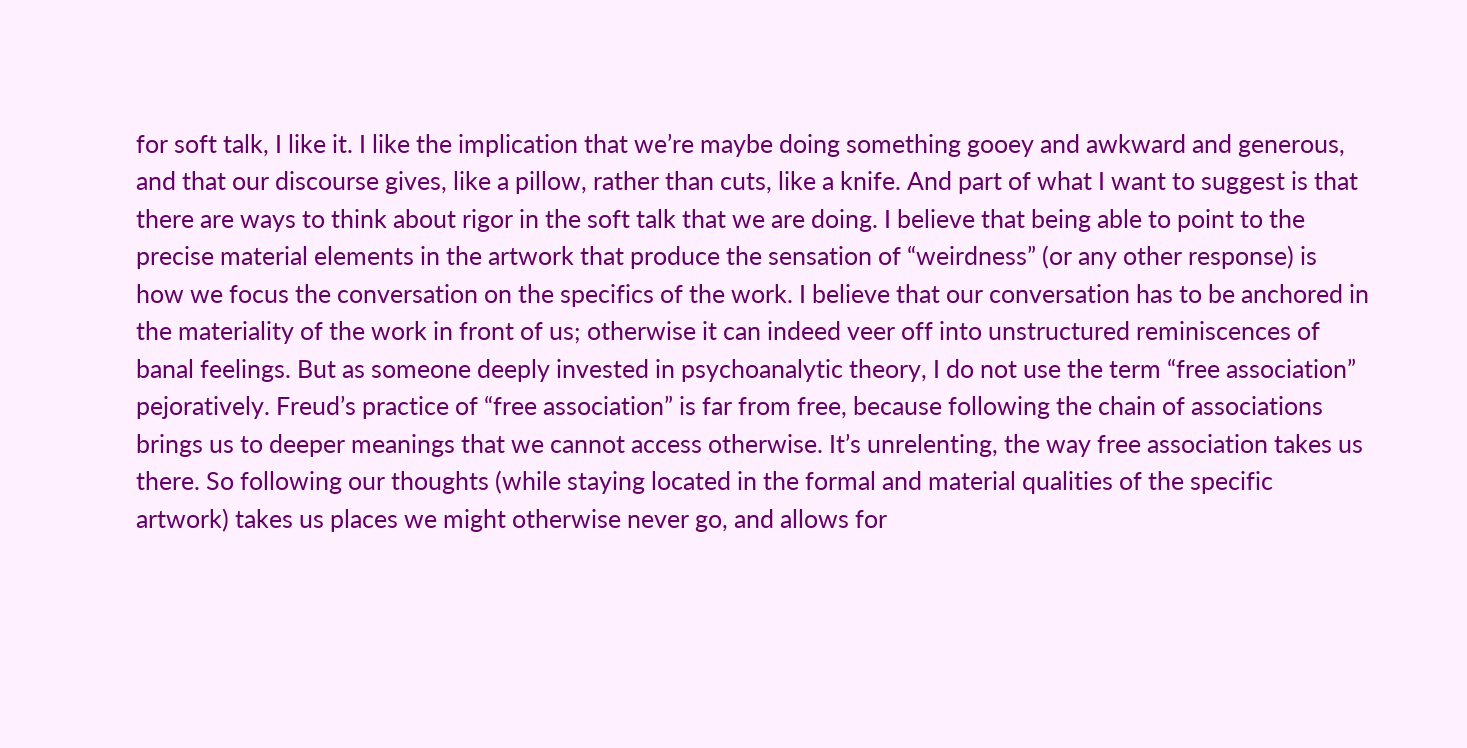for soft talk, I like it. I like the implication that we’re maybe doing something gooey and awkward and generous, and that our discourse gives, like a pillow, rather than cuts, like a knife. And part of what I want to suggest is that there are ways to think about rigor in the soft talk that we are doing. I believe that being able to point to the precise material elements in the artwork that produce the sensation of “weirdness” (or any other response) is how we focus the conversation on the specifics of the work. I believe that our conversation has to be anchored in the materiality of the work in front of us; otherwise it can indeed veer off into unstructured reminiscences of banal feelings. But as someone deeply invested in psychoanalytic theory, I do not use the term “free association” pejoratively. Freud’s practice of “free association” is far from free, because following the chain of associations brings us to deeper meanings that we cannot access otherwise. It’s unrelenting, the way free association takes us there. So following our thoughts (while staying located in the formal and material qualities of the specific artwork) takes us places we might otherwise never go, and allows for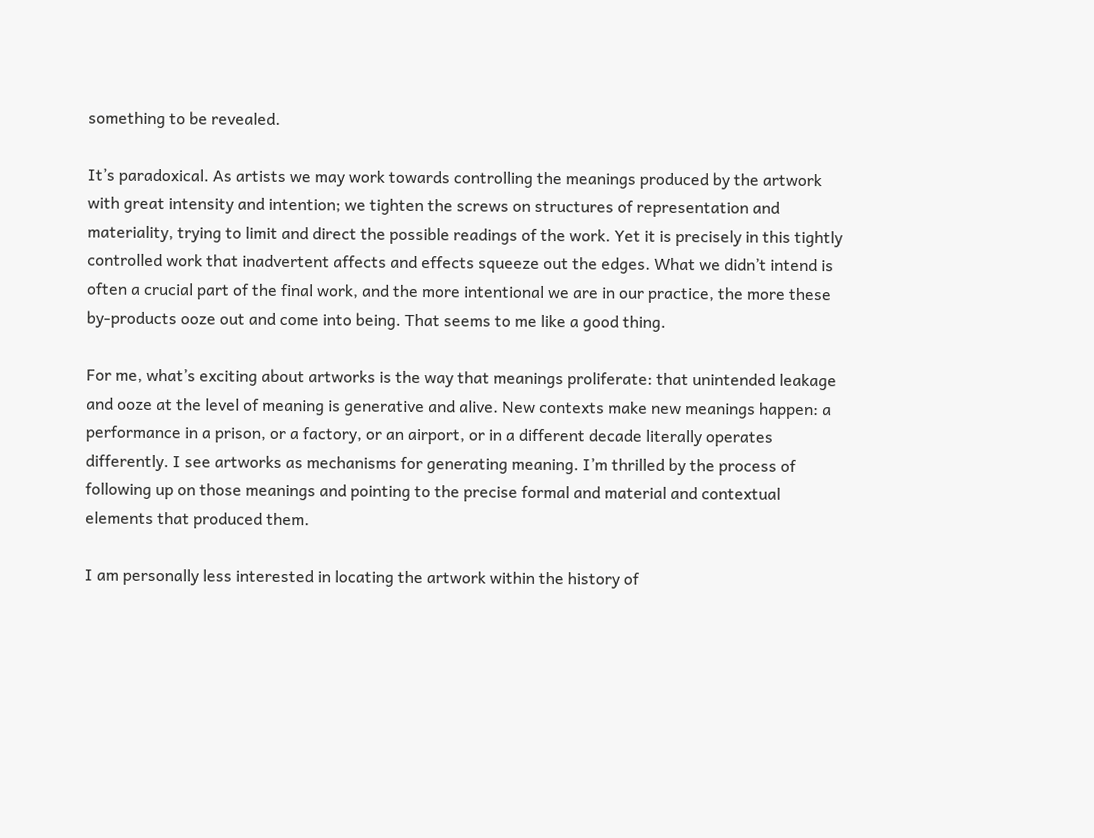something to be revealed.

It’s paradoxical. As artists we may work towards controlling the meanings produced by the artwork with great intensity and intention; we tighten the screws on structures of representation and materiality, trying to limit and direct the possible readings of the work. Yet it is precisely in this tightly controlled work that inadvertent affects and effects squeeze out the edges. What we didn’t intend is often a crucial part of the final work, and the more intentional we are in our practice, the more these by-products ooze out and come into being. That seems to me like a good thing.

For me, what’s exciting about artworks is the way that meanings proliferate: that unintended leakage and ooze at the level of meaning is generative and alive. New contexts make new meanings happen: a performance in a prison, or a factory, or an airport, or in a different decade literally operates differently. I see artworks as mechanisms for generating meaning. I’m thrilled by the process of following up on those meanings and pointing to the precise formal and material and contextual elements that produced them.

I am personally less interested in locating the artwork within the history of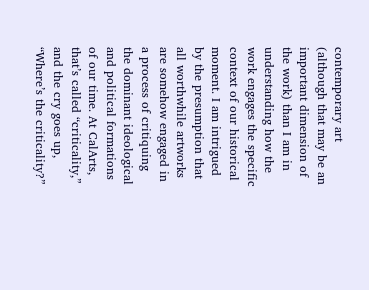contemporary art (although that may be an important dimension of the work) than I am in understanding how the work engages the specific context of our historical moment. I am intrigued by the presumption that all worthwhile artworks are somehow engaged in a process of critiquing the dominant ideological and political formations of our time. At CalArts, that’s called “criticality,” and the cry goes up, “Where’s the criticality?”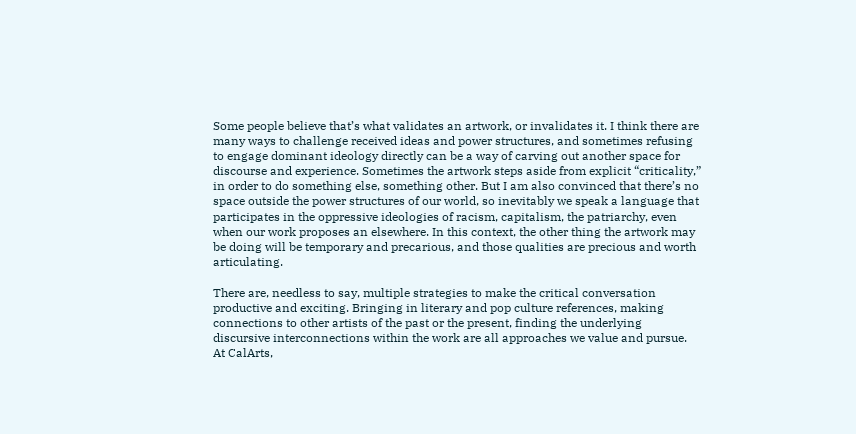Some people believe that’s what validates an artwork, or invalidates it. I think there are many ways to challenge received ideas and power structures, and sometimes refusing to engage dominant ideology directly can be a way of carving out another space for discourse and experience. Sometimes the artwork steps aside from explicit “criticality,” in order to do something else, something other. But I am also convinced that there’s no space outside the power structures of our world, so inevitably we speak a language that participates in the oppressive ideologies of racism, capitalism, the patriarchy, even when our work proposes an elsewhere. In this context, the other thing the artwork may be doing will be temporary and precarious, and those qualities are precious and worth articulating.

There are, needless to say, multiple strategies to make the critical conversation productive and exciting. Bringing in literary and pop culture references, making connections to other artists of the past or the present, finding the underlying discursive interconnections within the work are all approaches we value and pursue. At CalArts,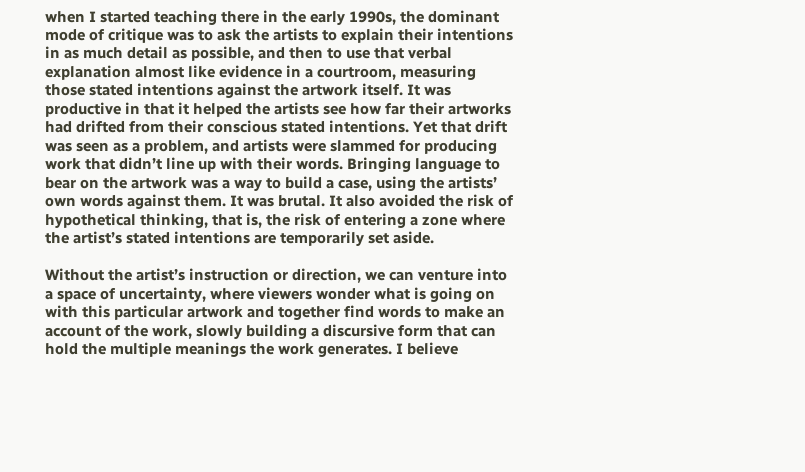when I started teaching there in the early 1990s, the dominant mode of critique was to ask the artists to explain their intentions in as much detail as possible, and then to use that verbal explanation almost like evidence in a courtroom, measuring those stated intentions against the artwork itself. It was productive in that it helped the artists see how far their artworks had drifted from their conscious stated intentions. Yet that drift was seen as a problem, and artists were slammed for producing work that didn’t line up with their words. Bringing language to bear on the artwork was a way to build a case, using the artists’ own words against them. It was brutal. It also avoided the risk of hypothetical thinking, that is, the risk of entering a zone where the artist’s stated intentions are temporarily set aside.

Without the artist’s instruction or direction, we can venture into a space of uncertainty, where viewers wonder what is going on with this particular artwork and together find words to make an account of the work, slowly building a discursive form that can hold the multiple meanings the work generates. I believe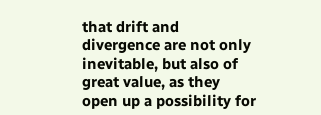that drift and divergence are not only inevitable, but also of great value, as they open up a possibility for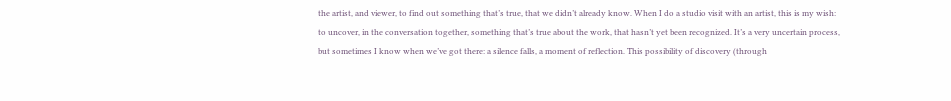the artist, and viewer, to find out something that’s true, that we didn’t already know. When I do a studio visit with an artist, this is my wish: to uncover, in the conversation together, something that’s true about the work, that hasn’t yet been recognized. It’s a very uncertain process, but sometimes I know when we’ve got there: a silence falls, a moment of reflection. This possibility of discovery (through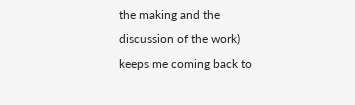the making and the discussion of the work) keeps me coming back to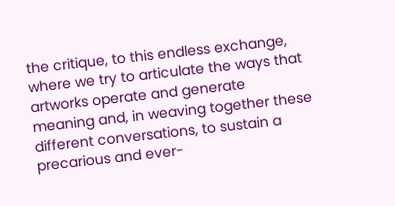the critique, to this endless exchange, where we try to articulate the ways that artworks operate and generate meaning and, in weaving together these different conversations, to sustain a precarious and ever-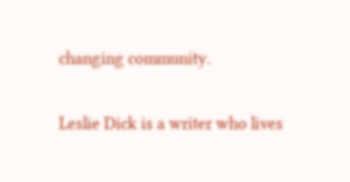changing community.

Leslie Dick is a writer who lives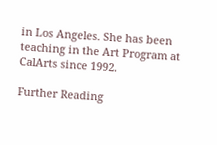in Los Angeles. She has been teaching in the Art Program at CalArts since 1992.

Further Reading